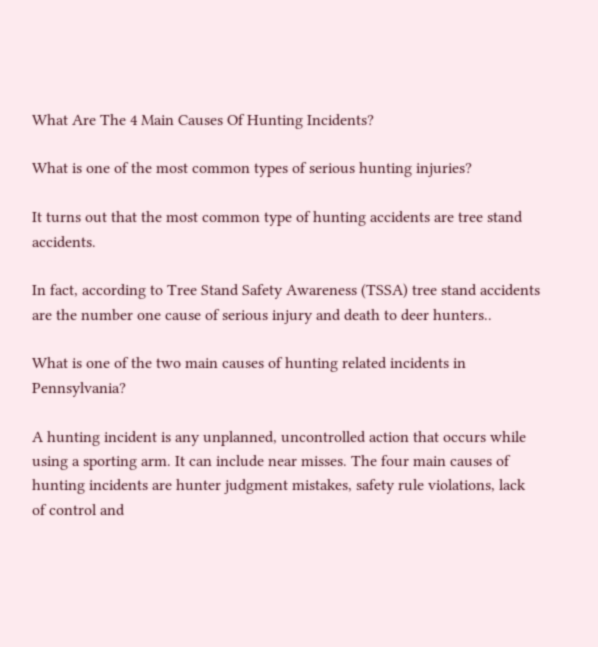What Are The 4 Main Causes Of Hunting Incidents?

What is one of the most common types of serious hunting injuries?

It turns out that the most common type of hunting accidents are tree stand accidents.

In fact, according to Tree Stand Safety Awareness (TSSA) tree stand accidents are the number one cause of serious injury and death to deer hunters..

What is one of the two main causes of hunting related incidents in Pennsylvania?

A hunting incident is any unplanned, uncontrolled action that occurs while using a sporting arm. It can include near misses. The four main causes of hunting incidents are hunter judgment mistakes, safety rule violations, lack of control and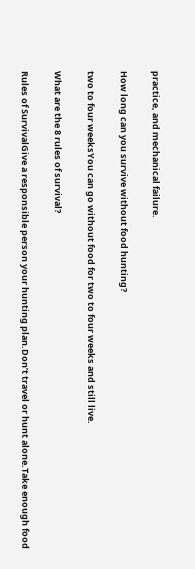practice, and mechanical failure.

How long can you survive without food hunting?

two to four weeksYou can go without food for two to four weeks and still live.

What are the 8 rules of survival?

Rules of SurvivalGive a responsible person your hunting plan.Don’t travel or hunt alone.Take enough food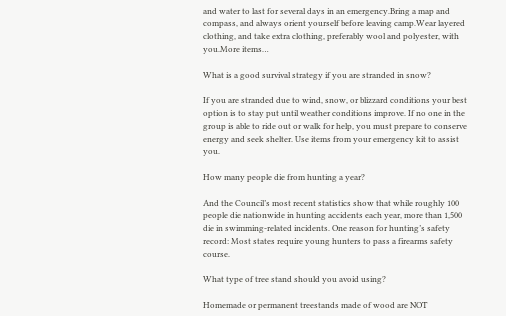and water to last for several days in an emergency.Bring a map and compass, and always orient yourself before leaving camp.Wear layered clothing, and take extra clothing, preferably wool and polyester, with you.More items…

What is a good survival strategy if you are stranded in snow?

If you are stranded due to wind, snow, or blizzard conditions your best option is to stay put until weather conditions improve. If no one in the group is able to ride out or walk for help, you must prepare to conserve energy and seek shelter. Use items from your emergency kit to assist you.

How many people die from hunting a year?

And the Council’s most recent statistics show that while roughly 100 people die nationwide in hunting accidents each year, more than 1,500 die in swimming-related incidents. One reason for hunting’s safety record: Most states require young hunters to pass a firearms safety course.

What type of tree stand should you avoid using?

Homemade or permanent treestands made of wood are NOT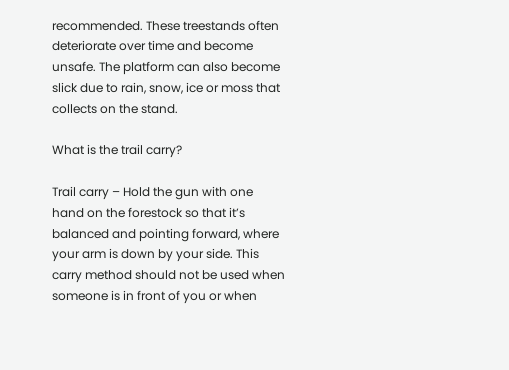recommended. These treestands often deteriorate over time and become unsafe. The platform can also become slick due to rain, snow, ice or moss that collects on the stand.

What is the trail carry?

Trail carry – Hold the gun with one hand on the forestock so that it’s balanced and pointing forward, where your arm is down by your side. This carry method should not be used when someone is in front of you or when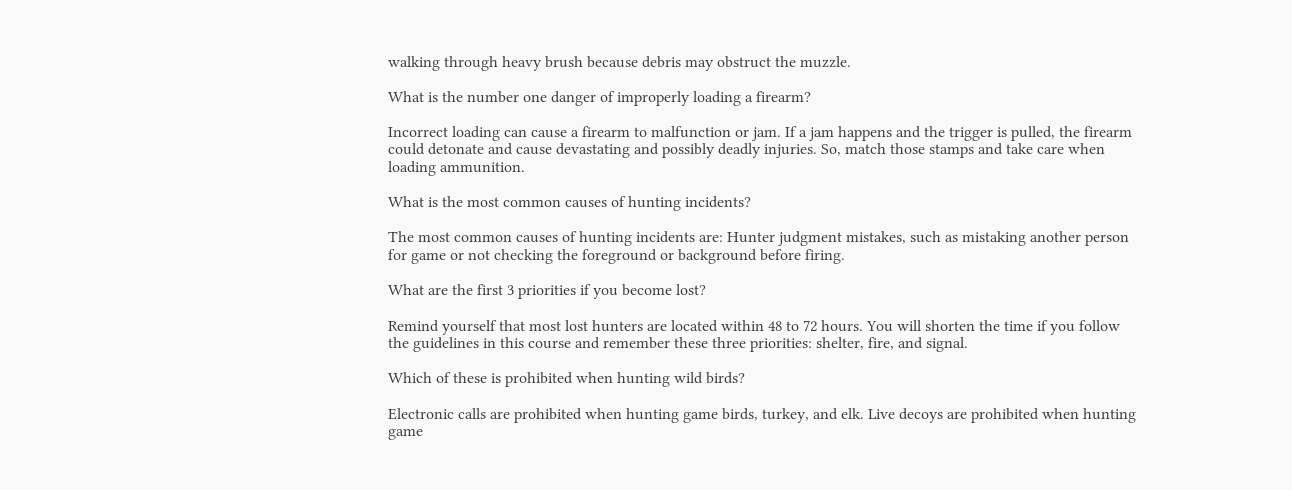walking through heavy brush because debris may obstruct the muzzle.

What is the number one danger of improperly loading a firearm?

Incorrect loading can cause a firearm to malfunction or jam. If a jam happens and the trigger is pulled, the firearm could detonate and cause devastating and possibly deadly injuries. So, match those stamps and take care when loading ammunition.

What is the most common causes of hunting incidents?

The most common causes of hunting incidents are: Hunter judgment mistakes, such as mistaking another person for game or not checking the foreground or background before firing.

What are the first 3 priorities if you become lost?

Remind yourself that most lost hunters are located within 48 to 72 hours. You will shorten the time if you follow the guidelines in this course and remember these three priorities: shelter, fire, and signal.

Which of these is prohibited when hunting wild birds?

Electronic calls are prohibited when hunting game birds, turkey, and elk. Live decoys are prohibited when hunting game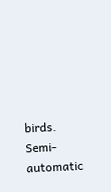birds. Semi-automatic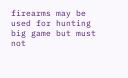firearms may be used for hunting big game but must not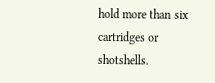hold more than six cartridges or shotshells.